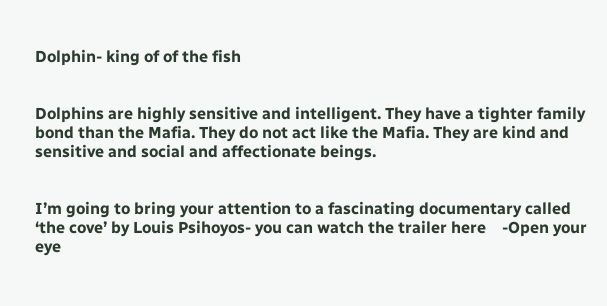Dolphin- king of of the fish


Dolphins are highly sensitive and intelligent. They have a tighter family bond than the Mafia. They do not act like the Mafia. They are kind and sensitive and social and affectionate beings.


I’m going to bring your attention to a fascinating documentary called ‘the cove’ by Louis Psihoyos- you can watch the trailer here    -Open your eye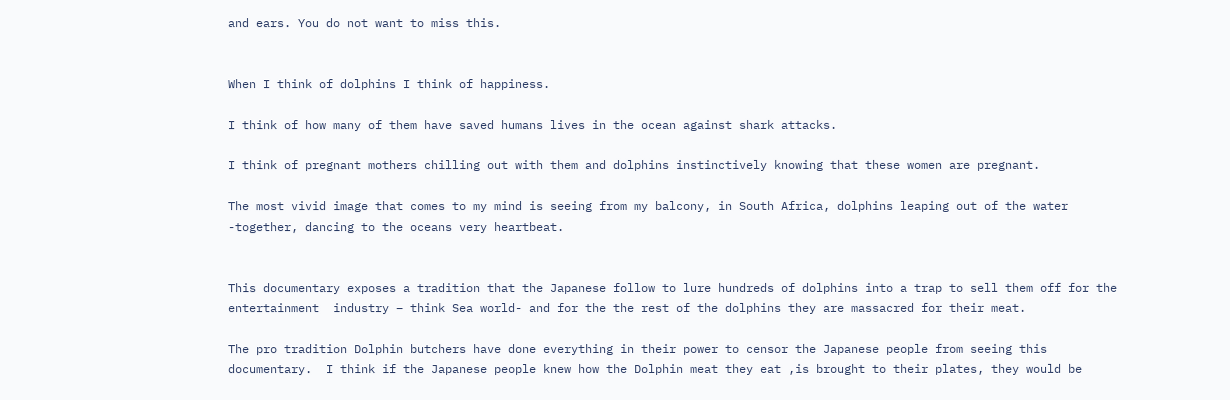and ears. You do not want to miss this.


When I think of dolphins I think of happiness.

I think of how many of them have saved humans lives in the ocean against shark attacks.

I think of pregnant mothers chilling out with them and dolphins instinctively knowing that these women are pregnant.

The most vivid image that comes to my mind is seeing from my balcony, in South Africa, dolphins leaping out of the water -together, dancing to the oceans very heartbeat.


This documentary exposes a tradition that the Japanese follow to lure hundreds of dolphins into a trap to sell them off for the entertainment  industry – think Sea world- and for the the rest of the dolphins they are massacred for their meat.

The pro tradition Dolphin butchers have done everything in their power to censor the Japanese people from seeing this documentary.  I think if the Japanese people knew how the Dolphin meat they eat ,is brought to their plates, they would be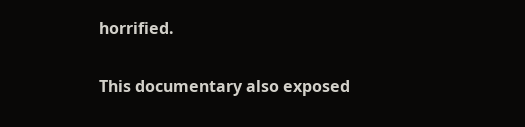horrified.

This documentary also exposed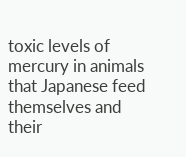toxic levels of mercury in animals  that Japanese feed themselves and their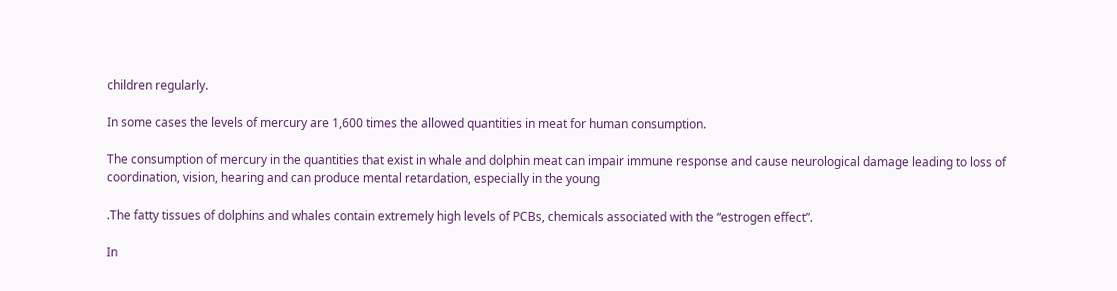children regularly.

In some cases the levels of mercury are 1,600 times the allowed quantities in meat for human consumption.

The consumption of mercury in the quantities that exist in whale and dolphin meat can impair immune response and cause neurological damage leading to loss of coordination, vision, hearing and can produce mental retardation, especially in the young

.The fatty tissues of dolphins and whales contain extremely high levels of PCBs, chemicals associated with the “estrogen effect”.

In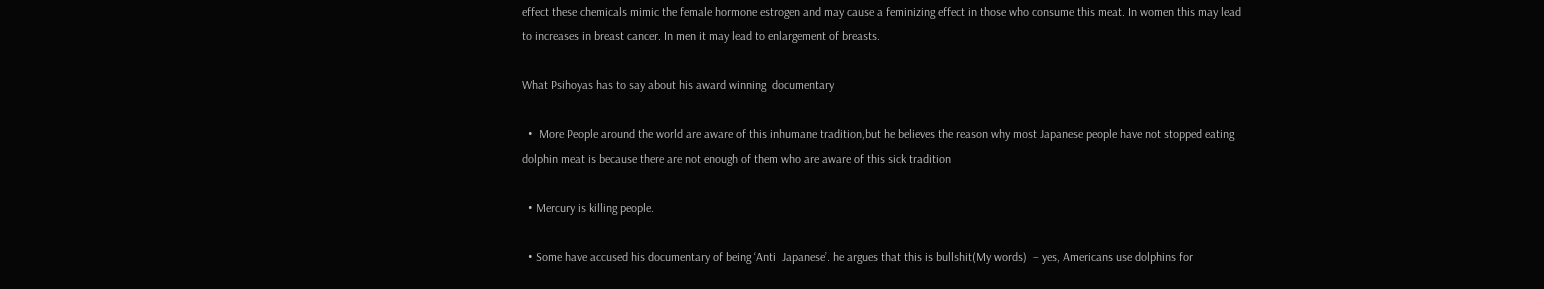effect these chemicals mimic the female hormone estrogen and may cause a feminizing effect in those who consume this meat. In women this may lead to increases in breast cancer. In men it may lead to enlargement of breasts.

What Psihoyas has to say about his award winning  documentary

  •  More People around the world are aware of this inhumane tradition,but he believes the reason why most Japanese people have not stopped eating dolphin meat is because there are not enough of them who are aware of this sick tradition

  • Mercury is killing people.

  • Some have accused his documentary of being ‘Anti  Japanese’. he argues that this is bullshit(My words)  – yes, Americans use dolphins for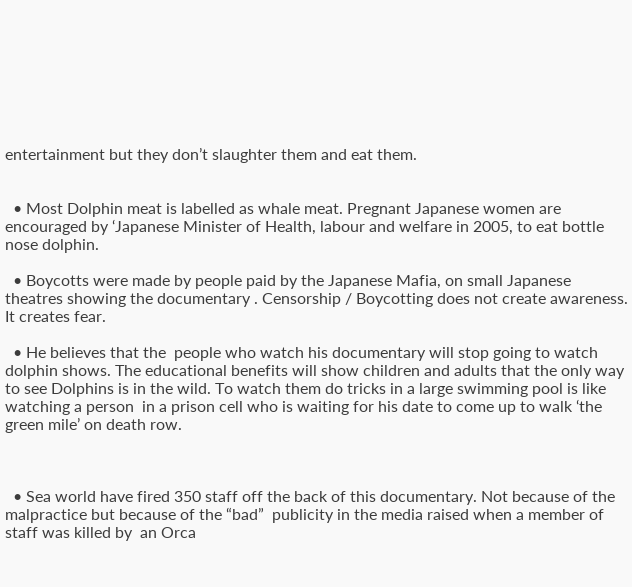entertainment but they don’t slaughter them and eat them.


  • Most Dolphin meat is labelled as whale meat. Pregnant Japanese women are encouraged by ‘Japanese Minister of Health, labour and welfare in 2005, to eat bottle nose dolphin.

  • Boycotts were made by people paid by the Japanese Mafia, on small Japanese theatres showing the documentary . Censorship / Boycotting does not create awareness. It creates fear.

  • He believes that the  people who watch his documentary will stop going to watch dolphin shows. The educational benefits will show children and adults that the only way to see Dolphins is in the wild. To watch them do tricks in a large swimming pool is like watching a person  in a prison cell who is waiting for his date to come up to walk ‘the green mile’ on death row.



  • Sea world have fired 350 staff off the back of this documentary. Not because of the malpractice but because of the “bad”  publicity in the media raised when a member of staff was killed by  an Orca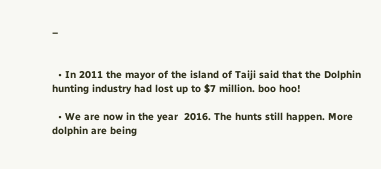–


  • In 2011 the mayor of the island of Taiji said that the Dolphin hunting industry had lost up to $7 million. boo hoo!

  • We are now in the year  2016. The hunts still happen. More dolphin are being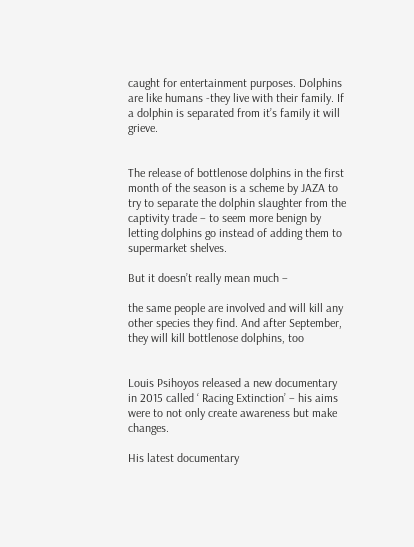caught for entertainment purposes. Dolphins are like humans -they live with their family. If a dolphin is separated from it’s family it will grieve.


The release of bottlenose dolphins in the first month of the season is a scheme by JAZA to try to separate the dolphin slaughter from the captivity trade – to seem more benign by letting dolphins go instead of adding them to supermarket shelves.

But it doesn’t really mean much –

the same people are involved and will kill any other species they find. And after September, they will kill bottlenose dolphins, too


Louis Psihoyos released a new documentary in 2015 called ‘ Racing Extinction’ – his aims were to not only create awareness but make changes.

His latest documentary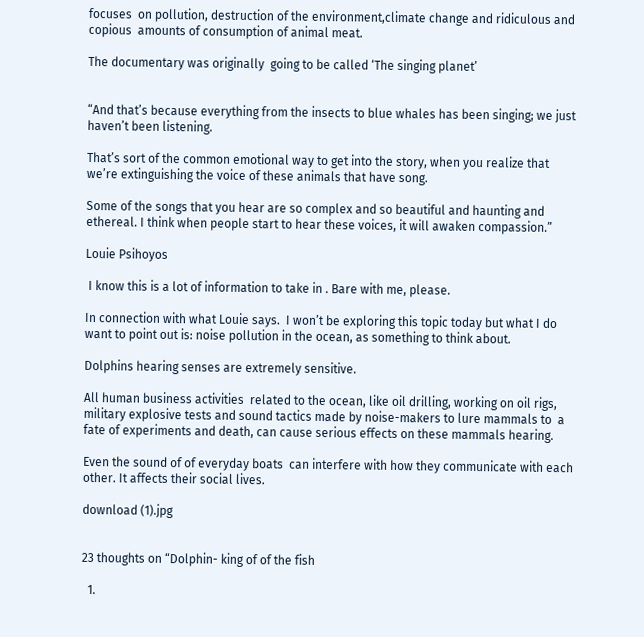focuses  on pollution, destruction of the environment,climate change and ridiculous and copious  amounts of consumption of animal meat.

The documentary was originally  going to be called ‘The singing planet’


“And that’s because everything from the insects to blue whales has been singing; we just haven’t been listening.

That’s sort of the common emotional way to get into the story, when you realize that we’re extinguishing the voice of these animals that have song.

Some of the songs that you hear are so complex and so beautiful and haunting and ethereal. I think when people start to hear these voices, it will awaken compassion.”

Louie Psihoyos

 I know this is a lot of information to take in . Bare with me, please.

In connection with what Louie says.  I won’t be exploring this topic today but what I do want to point out is: noise pollution in the ocean, as something to think about.

Dolphins hearing senses are extremely sensitive.

All human business activities  related to the ocean, like oil drilling, working on oil rigs, military explosive tests and sound tactics made by noise-makers to lure mammals to  a fate of experiments and death, can cause serious effects on these mammals hearing.

Even the sound of of everyday boats  can interfere with how they communicate with each other. It affects their social lives.

download (1).jpg


23 thoughts on “Dolphin- king of of the fish

  1.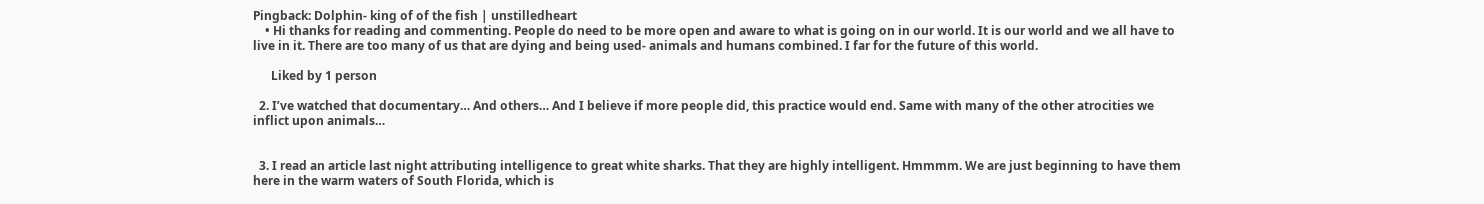Pingback: Dolphin- king of of the fish | unstilledheart
    • Hi thanks for reading and commenting. People do need to be more open and aware to what is going on in our world. It is our world and we all have to live in it. There are too many of us that are dying and being used- animals and humans combined. I far for the future of this world.

      Liked by 1 person

  2. I’ve watched that documentary… And others… And I believe if more people did, this practice would end. Same with many of the other atrocities we inflict upon animals…


  3. I read an article last night attributing intelligence to great white sharks. That they are highly intelligent. Hmmmm. We are just beginning to have them here in the warm waters of South Florida, which is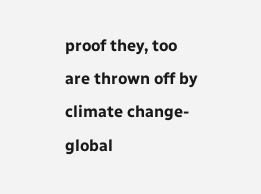proof they, too are thrown off by climate change-global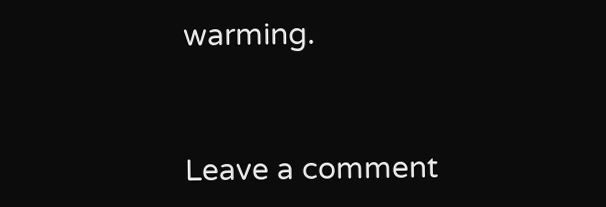warming.


Leave a comment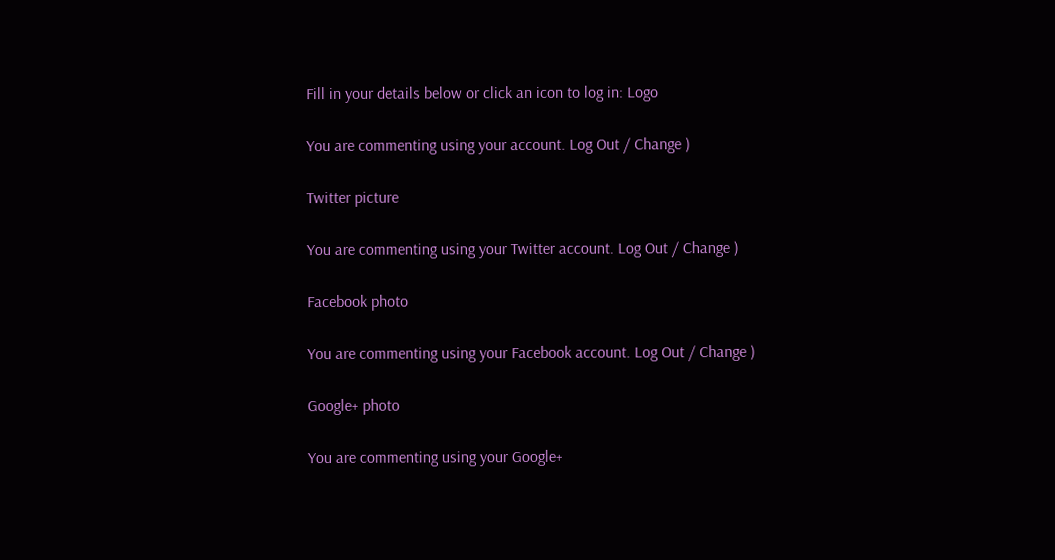Fill in your details below or click an icon to log in: Logo

You are commenting using your account. Log Out / Change )

Twitter picture

You are commenting using your Twitter account. Log Out / Change )

Facebook photo

You are commenting using your Facebook account. Log Out / Change )

Google+ photo

You are commenting using your Google+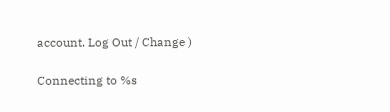account. Log Out / Change )

Connecting to %s